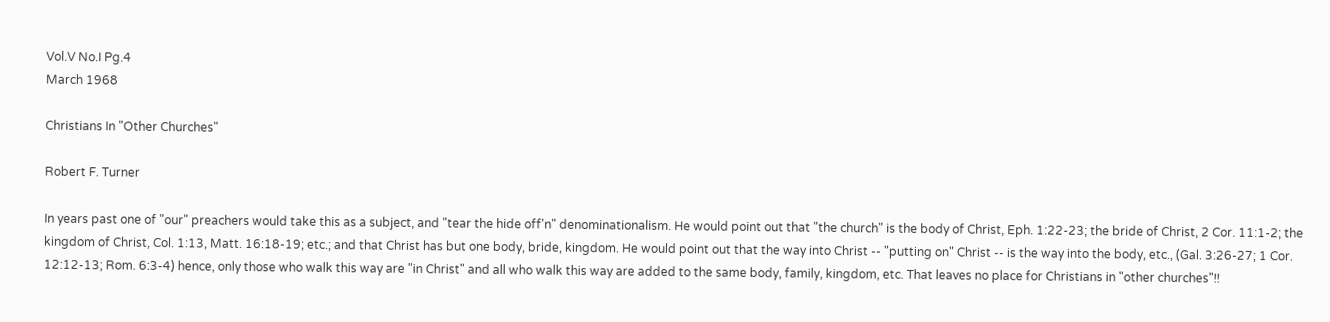Vol.V No.I Pg.4
March 1968

Christians In "Other Churches"

Robert F. Turner

In years past one of "our" preachers would take this as a subject, and "tear the hide off'n" denominationalism. He would point out that "the church" is the body of Christ, Eph. 1:22-23; the bride of Christ, 2 Cor. 11:1-2; the kingdom of Christ, Col. 1:13, Matt. 16:18-19; etc.; and that Christ has but one body, bride, kingdom. He would point out that the way into Christ -- "putting on" Christ -- is the way into the body, etc., (Gal. 3:26-27; 1 Cor. 12:12-13; Rom. 6:3-4) hence, only those who walk this way are "in Christ" and all who walk this way are added to the same body, family, kingdom, etc. That leaves no place for Christians in "other churches"!!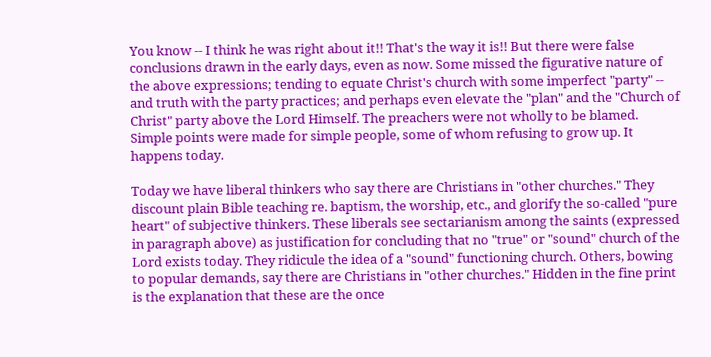You know -- I think he was right about it!! That's the way it is!! But there were false conclusions drawn in the early days, even as now. Some missed the figurative nature of the above expressions; tending to equate Christ's church with some imperfect "party" -- and truth with the party practices; and perhaps even elevate the "plan" and the "Church of Christ" party above the Lord Himself. The preachers were not wholly to be blamed. Simple points were made for simple people, some of whom refusing to grow up. It happens today.

Today we have liberal thinkers who say there are Christians in "other churches." They discount plain Bible teaching re. baptism, the worship, etc., and glorify the so-called "pure heart" of subjective thinkers. These liberals see sectarianism among the saints (expressed in paragraph above) as justification for concluding that no "true" or "sound" church of the Lord exists today. They ridicule the idea of a "sound" functioning church. Others, bowing to popular demands, say there are Christians in "other churches." Hidden in the fine print is the explanation that these are the once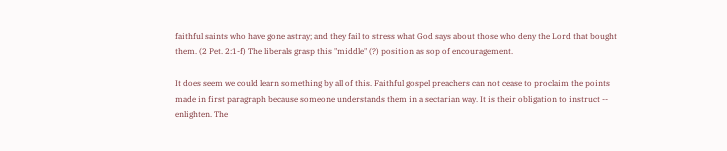faithful saints who have gone astray; and they fail to stress what God says about those who deny the Lord that bought them. (2 Pet. 2:1-f) The liberals grasp this "middle" (?) position as sop of encouragement.

It does seem we could learn something by all of this. Faithful gospel preachers can not cease to proclaim the points made in first paragraph because someone understands them in a sectarian way. It is their obligation to instruct -- enlighten. The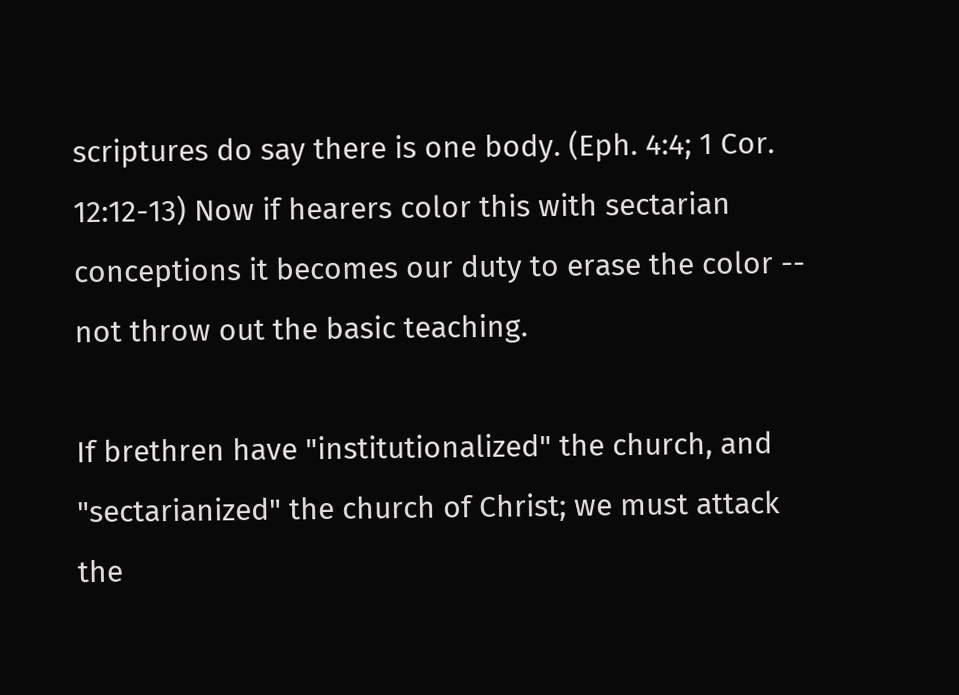scriptures do say there is one body. (Eph. 4:4; 1 Cor. 12:12-13) Now if hearers color this with sectarian conceptions it becomes our duty to erase the color -- not throw out the basic teaching.

If brethren have "institutionalized" the church, and "sectarianized" the church of Christ; we must attack the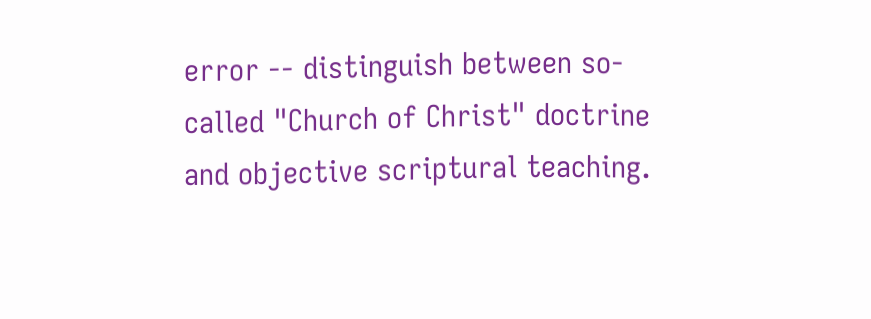error -- distinguish between so-called "Church of Christ" doctrine and objective scriptural teaching.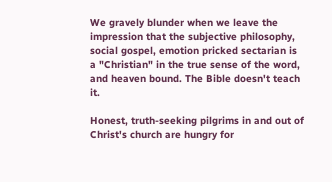We gravely blunder when we leave the impression that the subjective philosophy, social gospel, emotion pricked sectarian is a "Christian" in the true sense of the word, and heaven bound. The Bible doesn't teach it.

Honest, truth-seeking pilgrims in and out of Christ's church are hungry for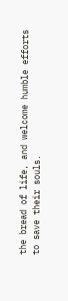the bread of life, and welcome humble efforts to save their souls.